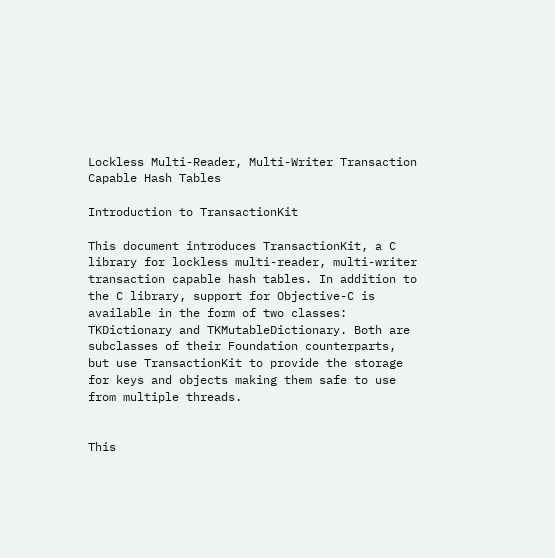Lockless Multi-Reader, Multi-Writer Transaction Capable Hash Tables

Introduction to TransactionKit

This document introduces TransactionKit, a C library for lockless multi-reader, multi-writer transaction capable hash tables. In addition to the C library, support for Objective-C is available in the form of two classes: TKDictionary and TKMutableDictionary. Both are subclasses of their Foundation counterparts, but use TransactionKit to provide the storage for keys and objects making them safe to use from multiple threads.


This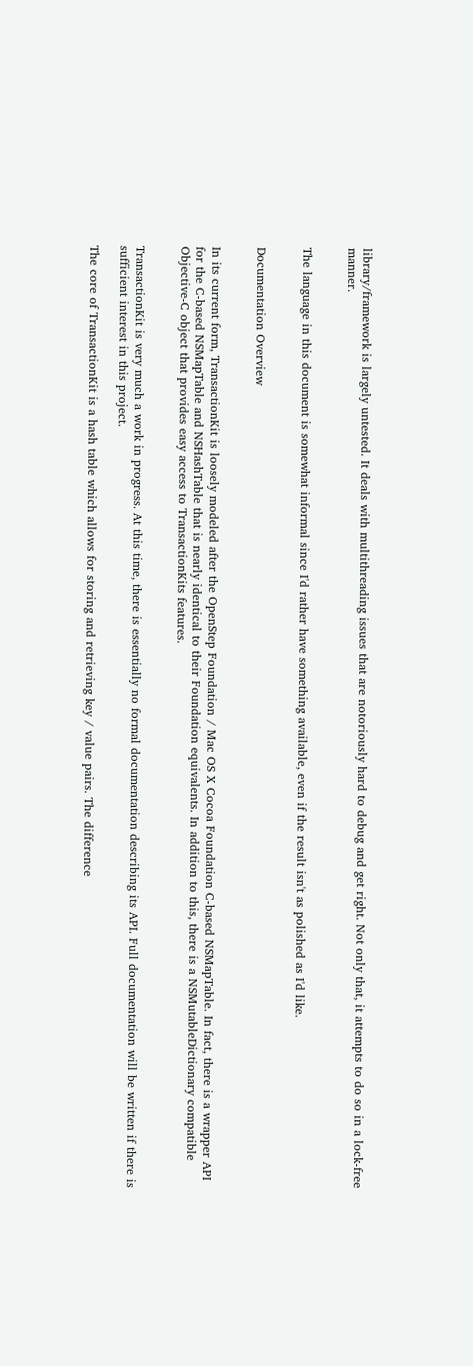library/framework is largely untested. It deals with multithreading issues that are notoriously hard to debug and get right. Not only that, it attempts to do so in a lock-free manner.


The language in this document is somewhat informal since I'd rather have something available, even if the result isn't as polished as I'd like.


Documentation Overview


In its current form, TransactionKit is loosely modeled after the OpenStep Foundation / Mac OS X Cocoa Foundation C-based NSMapTable. In fact, there is a wrapper API for the C-based NSMapTable and NSHashTable that is nearly identical to their Foundation equivalents. In addition to this, there is a NSMutableDictionary compatible Objective-C object that provides easy access to TransactionKits features.


TransactionKit is very much a work in progress. At this time, there is essentially no formal documentation describing its API. Full documentation will be written if there is sufficient interest in this project.

The core of TransactionKit is a hash table which allows for storing and retrieving key / value pairs. The difference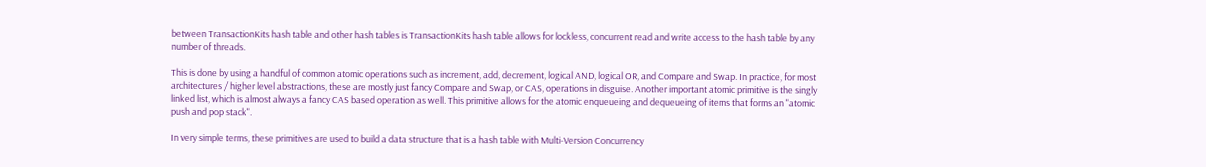between TransactionKits hash table and other hash tables is TransactionKits hash table allows for lockless, concurrent read and write access to the hash table by any number of threads.

This is done by using a handful of common atomic operations such as increment, add, decrement, logical AND, logical OR, and Compare and Swap. In practice, for most architectures / higher level abstractions, these are mostly just fancy Compare and Swap, or CAS, operations in disguise. Another important atomic primitive is the singly linked list, which is almost always a fancy CAS based operation as well. This primitive allows for the atomic enqueueing and dequeueing of items that forms an "atomic push and pop stack".

In very simple terms, these primitives are used to build a data structure that is a hash table with Multi-Version Concurrency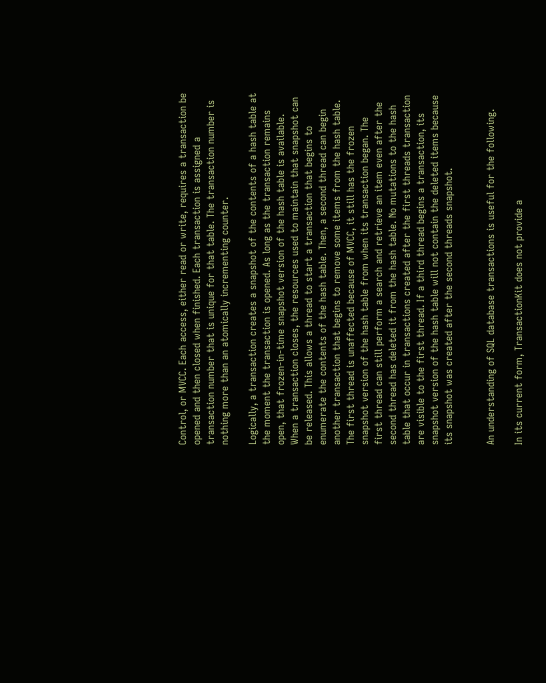Control, or MVCC. Each access, either read or write, requires a transaction be opened and then closed when finished. Each transaction is assigned a transaction number that is unique for that table. The transaction number is nothing more than an atomically incrementing counter.

Logically, a transaction creates a snapshot of the contents of a hash table at the moment the transaction is opened. As long as the transaction remains open, that frozen-in-time snapshot version of the hash table is available. When a transaction closes, the resources used to maintain that snapshot can be released. This allows a thread to start a transaction that begins to enumerate the contents of the hash table. Then, a second thread can begin another transaction that begins to remove some items from the hash table. The first thread is unaffected because of MVCC, it still has the frozen snapshot version of the hash table from when its transaction began. The first thread can still perform a search and retrieve an item even after the second thread has deleted it from the hash table. No mutations to the hash table that occur in transactions created after the first threads transaction are visible to the first thread. If a third thread begins a transaction, its snapshot version of the hash table will not contain the deleted items because its snapshot was created after the second threads snapshot.


An understanding of SQL database transactions is useful for the following.

In its current form, TransactionKit does not provide a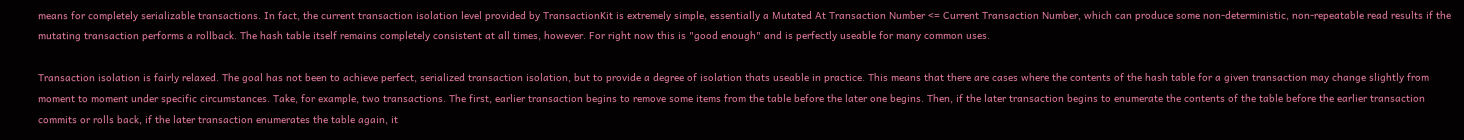means for completely serializable transactions. In fact, the current transaction isolation level provided by TransactionKit is extremely simple, essentially a Mutated At Transaction Number <= Current Transaction Number, which can produce some non-deterministic, non-repeatable read results if the mutating transaction performs a rollback. The hash table itself remains completely consistent at all times, however. For right now this is "good enough" and is perfectly useable for many common uses.

Transaction isolation is fairly relaxed. The goal has not been to achieve perfect, serialized transaction isolation, but to provide a degree of isolation thats useable in practice. This means that there are cases where the contents of the hash table for a given transaction may change slightly from moment to moment under specific circumstances. Take, for example, two transactions. The first, earlier transaction begins to remove some items from the table before the later one begins. Then, if the later transaction begins to enumerate the contents of the table before the earlier transaction commits or rolls back, if the later transaction enumerates the table again, it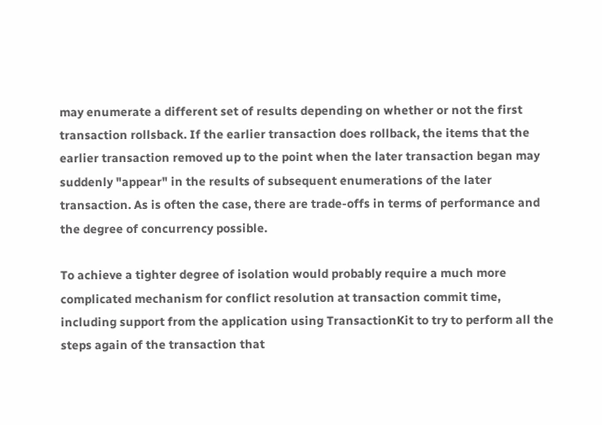may enumerate a different set of results depending on whether or not the first transaction rollsback. If the earlier transaction does rollback, the items that the earlier transaction removed up to the point when the later transaction began may suddenly "appear" in the results of subsequent enumerations of the later transaction. As is often the case, there are trade-offs in terms of performance and the degree of concurrency possible.

To achieve a tighter degree of isolation would probably require a much more complicated mechanism for conflict resolution at transaction commit time, including support from the application using TransactionKit to try to perform all the steps again of the transaction that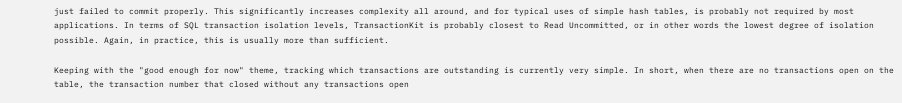just failed to commit properly. This significantly increases complexity all around, and for typical uses of simple hash tables, is probably not required by most applications. In terms of SQL transaction isolation levels, TransactionKit is probably closest to Read Uncommitted, or in other words the lowest degree of isolation possible. Again, in practice, this is usually more than sufficient.

Keeping with the "good enough for now" theme, tracking which transactions are outstanding is currently very simple. In short, when there are no transactions open on the table, the transaction number that closed without any transactions open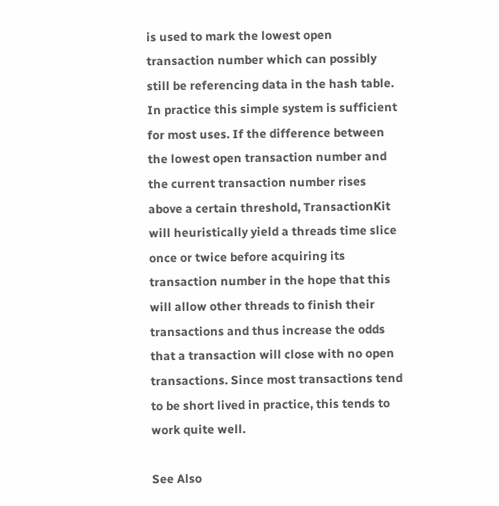is used to mark the lowest open transaction number which can possibly still be referencing data in the hash table. In practice this simple system is sufficient for most uses. If the difference between the lowest open transaction number and the current transaction number rises above a certain threshold, TransactionKit will heuristically yield a threads time slice once or twice before acquiring its transaction number in the hope that this will allow other threads to finish their transactions and thus increase the odds that a transaction will close with no open transactions. Since most transactions tend to be short lived in practice, this tends to work quite well.

See Also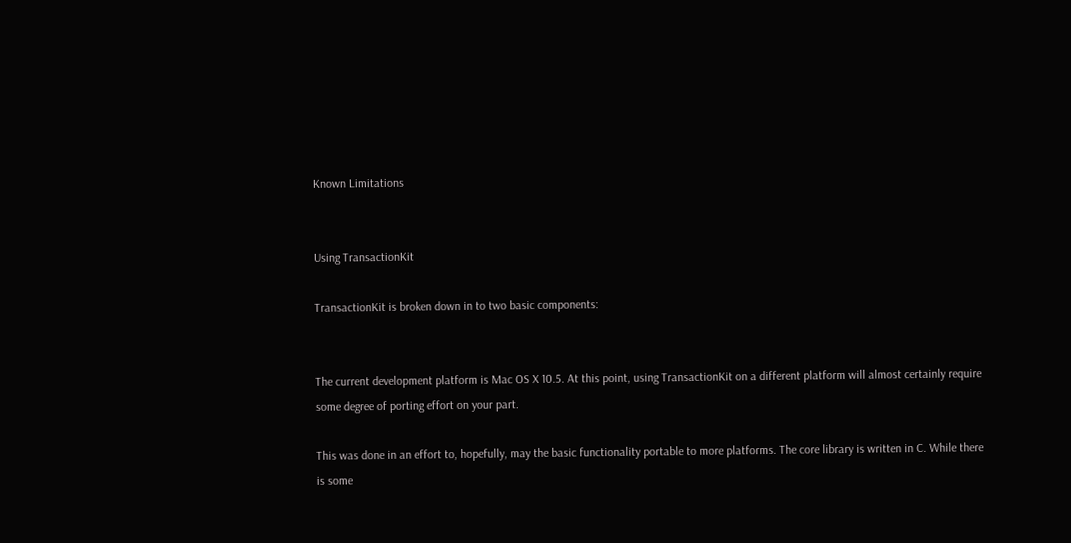Known Limitations


Using TransactionKit

TransactionKit is broken down in to two basic components:


The current development platform is Mac OS X 10.5. At this point, using TransactionKit on a different platform will almost certainly require some degree of porting effort on your part.

This was done in an effort to, hopefully, may the basic functionality portable to more platforms. The core library is written in C. While there is some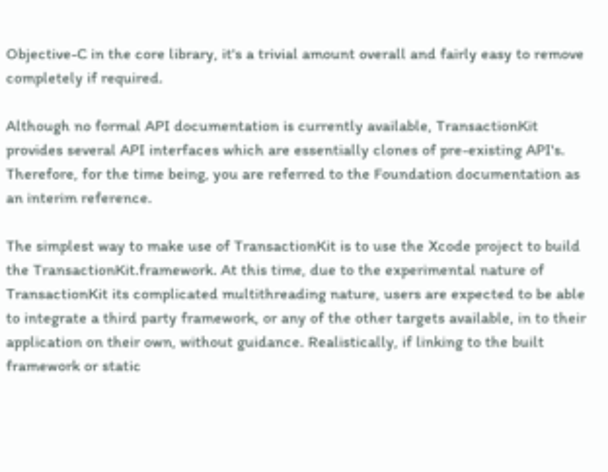Objective-C in the core library, it's a trivial amount overall and fairly easy to remove completely if required.

Although no formal API documentation is currently available, TransactionKit provides several API interfaces which are essentially clones of pre-existing API's. Therefore, for the time being, you are referred to the Foundation documentation as an interim reference.

The simplest way to make use of TransactionKit is to use the Xcode project to build the TransactionKit.framework. At this time, due to the experimental nature of TransactionKit its complicated multithreading nature, users are expected to be able to integrate a third party framework, or any of the other targets available, in to their application on their own, without guidance. Realistically, if linking to the built framework or static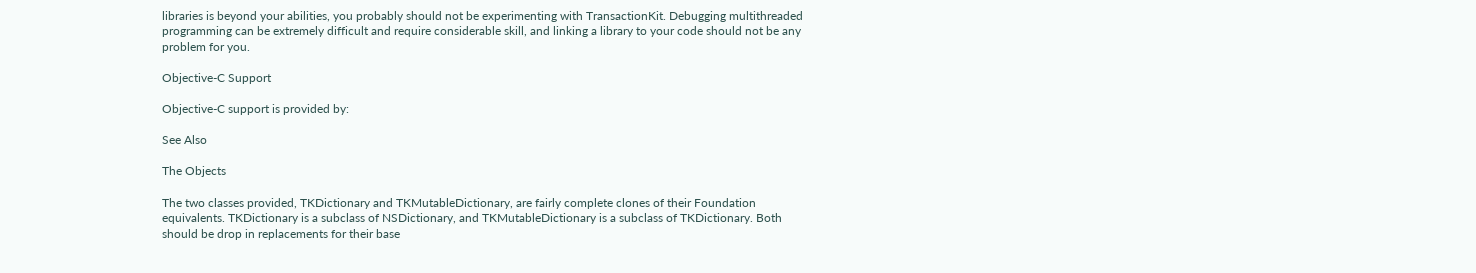libraries is beyond your abilities, you probably should not be experimenting with TransactionKit. Debugging multithreaded programming can be extremely difficult and require considerable skill, and linking a library to your code should not be any problem for you.

Objective-C Support

Objective-C support is provided by:

See Also

The Objects

The two classes provided, TKDictionary and TKMutableDictionary, are fairly complete clones of their Foundation equivalents. TKDictionary is a subclass of NSDictionary, and TKMutableDictionary is a subclass of TKDictionary. Both should be drop in replacements for their base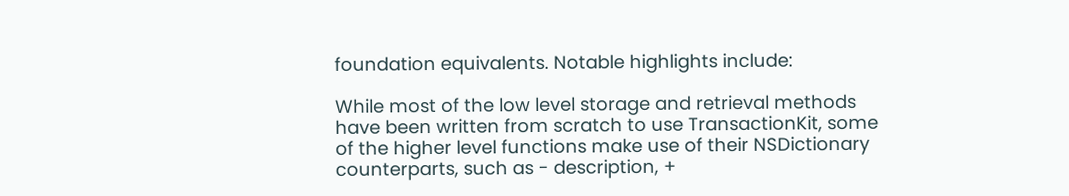foundation equivalents. Notable highlights include:

While most of the low level storage and retrieval methods have been written from scratch to use TransactionKit, some of the higher level functions make use of their NSDictionary counterparts, such as - description, +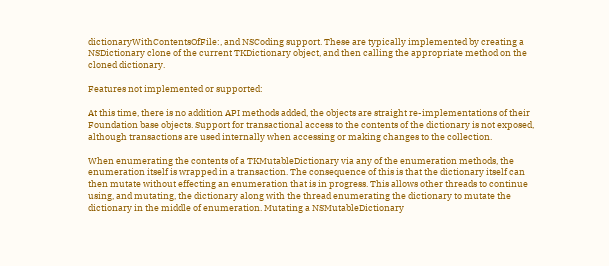dictionaryWithContentsOfFile:, and NSCoding support. These are typically implemented by creating a NSDictionary clone of the current TKDictionary object, and then calling the appropriate method on the cloned dictionary.

Features not implemented or supported:

At this time, there is no addition API methods added, the objects are straight re-implementations of their Foundation base objects. Support for transactional access to the contents of the dictionary is not exposed, although transactions are used internally when accessing or making changes to the collection.

When enumerating the contents of a TKMutableDictionary via any of the enumeration methods, the enumeration itself is wrapped in a transaction. The consequence of this is that the dictionary itself can then mutate without effecting an enumeration that is in progress. This allows other threads to continue using, and mutating, the dictionary along with the thread enumerating the dictionary to mutate the dictionary in the middle of enumeration. Mutating a NSMutableDictionary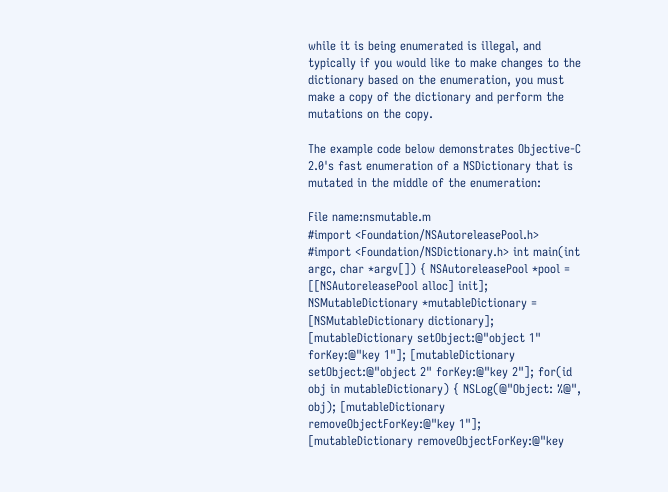while it is being enumerated is illegal, and typically if you would like to make changes to the dictionary based on the enumeration, you must make a copy of the dictionary and perform the mutations on the copy.

The example code below demonstrates Objective-C 2.0's fast enumeration of a NSDictionary that is mutated in the middle of the enumeration:

File name:nsmutable.m
#import <Foundation/NSAutoreleasePool.h> #import <Foundation/NSDictionary.h> int main(int argc, char *argv[]) { NSAutoreleasePool *pool = [[NSAutoreleasePool alloc] init]; NSMutableDictionary *mutableDictionary = [NSMutableDictionary dictionary]; [mutableDictionary setObject:@"object 1" forKey:@"key 1"]; [mutableDictionary setObject:@"object 2" forKey:@"key 2"]; for(id obj in mutableDictionary) { NSLog(@"Object: %@", obj); [mutableDictionary removeObjectForKey:@"key 1"]; [mutableDictionary removeObjectForKey:@"key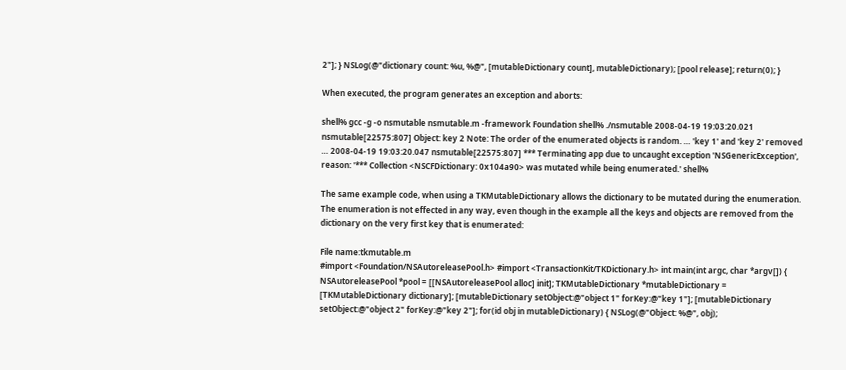2"]; } NSLog(@"dictionary count: %u, %@", [mutableDictionary count], mutableDictionary); [pool release]; return(0); }

When executed, the program generates an exception and aborts:

shell% gcc -g -o nsmutable nsmutable.m -framework Foundation shell% ./nsmutable 2008-04-19 19:03:20.021 nsmutable[22575:807] Object: key 2 Note: The order of the enumerated objects is random. … 'key 1' and 'key 2' removed … 2008-04-19 19:03:20.047 nsmutable[22575:807] *** Terminating app due to uncaught exception 'NSGenericException', reason: '*** Collection <NSCFDictionary: 0x104a90> was mutated while being enumerated.' shell%

The same example code, when using a TKMutableDictionary allows the dictionary to be mutated during the enumeration. The enumeration is not effected in any way, even though in the example all the keys and objects are removed from the dictionary on the very first key that is enumerated:

File name:tkmutable.m
#import <Foundation/NSAutoreleasePool.h> #import <TransactionKit/TKDictionary.h> int main(int argc, char *argv[]) { NSAutoreleasePool *pool = [[NSAutoreleasePool alloc] init]; TKMutableDictionary *mutableDictionary = [TKMutableDictionary dictionary]; [mutableDictionary setObject:@"object 1" forKey:@"key 1"]; [mutableDictionary setObject:@"object 2" forKey:@"key 2"]; for(id obj in mutableDictionary) { NSLog(@"Object: %@", obj);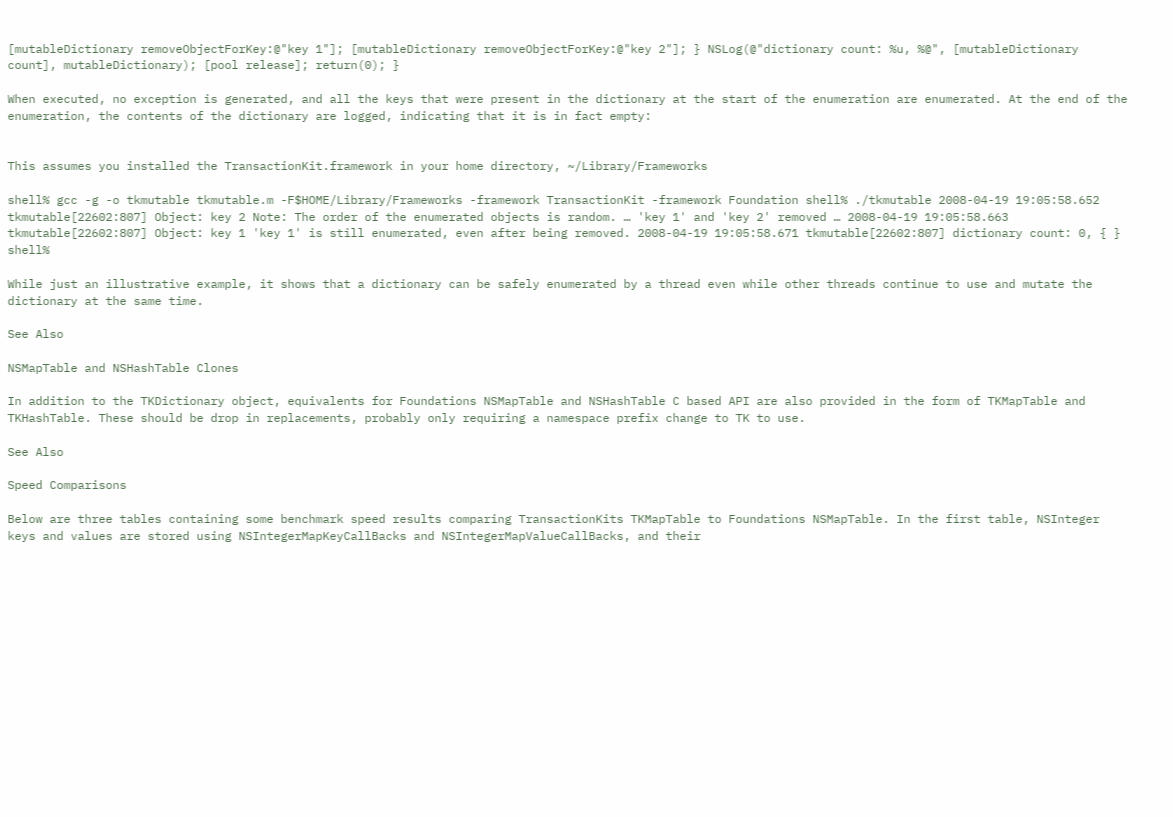[mutableDictionary removeObjectForKey:@"key 1"]; [mutableDictionary removeObjectForKey:@"key 2"]; } NSLog(@"dictionary count: %u, %@", [mutableDictionary count], mutableDictionary); [pool release]; return(0); }

When executed, no exception is generated, and all the keys that were present in the dictionary at the start of the enumeration are enumerated. At the end of the enumeration, the contents of the dictionary are logged, indicating that it is in fact empty:


This assumes you installed the TransactionKit.framework in your home directory, ~/Library/Frameworks

shell% gcc -g -o tkmutable tkmutable.m -F$HOME/Library/Frameworks -framework TransactionKit -framework Foundation shell% ./tkmutable 2008-04-19 19:05:58.652 tkmutable[22602:807] Object: key 2 Note: The order of the enumerated objects is random. … 'key 1' and 'key 2' removed … 2008-04-19 19:05:58.663 tkmutable[22602:807] Object: key 1 'key 1' is still enumerated, even after being removed. 2008-04-19 19:05:58.671 tkmutable[22602:807] dictionary count: 0, { } shell%

While just an illustrative example, it shows that a dictionary can be safely enumerated by a thread even while other threads continue to use and mutate the dictionary at the same time.

See Also

NSMapTable and NSHashTable Clones

In addition to the TKDictionary object, equivalents for Foundations NSMapTable and NSHashTable C based API are also provided in the form of TKMapTable and TKHashTable. These should be drop in replacements, probably only requiring a namespace prefix change to TK to use.

See Also

Speed Comparisons

Below are three tables containing some benchmark speed results comparing TransactionKits TKMapTable to Foundations NSMapTable. In the first table, NSInteger keys and values are stored using NSIntegerMapKeyCallBacks and NSIntegerMapValueCallBacks, and their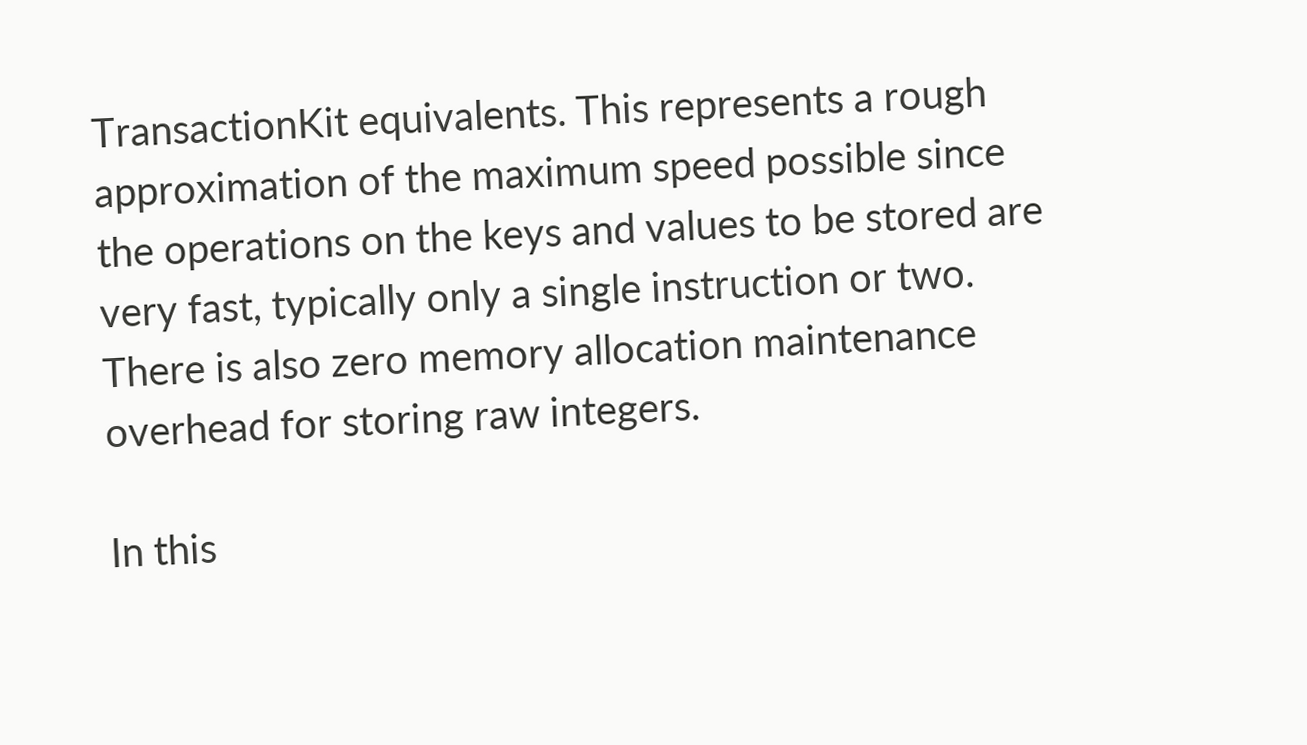TransactionKit equivalents. This represents a rough approximation of the maximum speed possible since the operations on the keys and values to be stored are very fast, typically only a single instruction or two. There is also zero memory allocation maintenance overhead for storing raw integers.

In this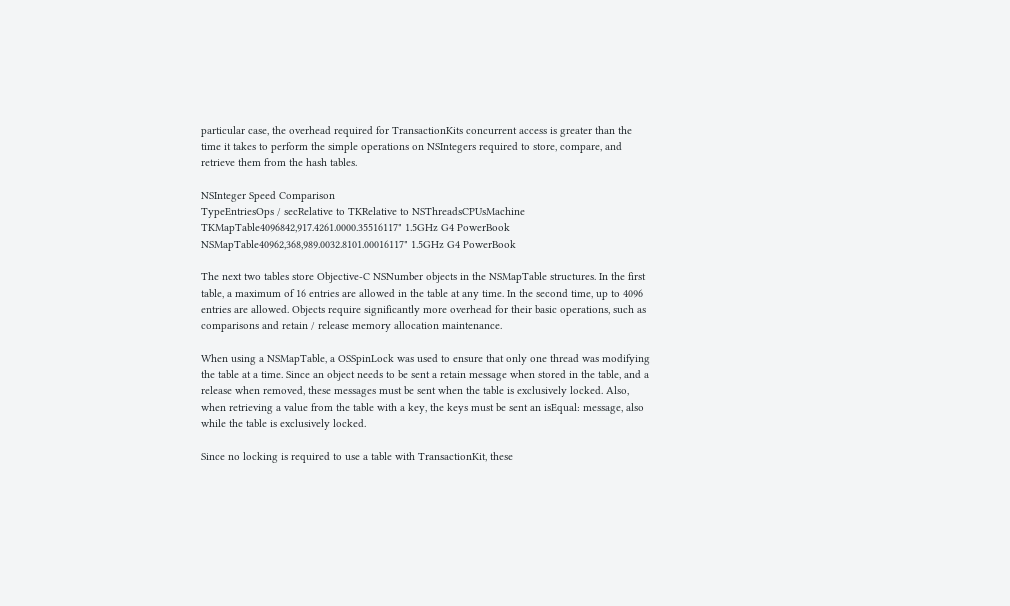particular case, the overhead required for TransactionKits concurrent access is greater than the time it takes to perform the simple operations on NSIntegers required to store, compare, and retrieve them from the hash tables.

NSInteger Speed Comparison
TypeEntriesOps / secRelative to TKRelative to NSThreadsCPUsMachine
TKMapTable4096842,917.4261.0000.35516117" 1.5GHz G4 PowerBook
NSMapTable40962,368,989.0032.8101.00016117" 1.5GHz G4 PowerBook

The next two tables store Objective-C NSNumber objects in the NSMapTable structures. In the first table, a maximum of 16 entries are allowed in the table at any time. In the second time, up to 4096 entries are allowed. Objects require significantly more overhead for their basic operations, such as comparisons and retain / release memory allocation maintenance.

When using a NSMapTable, a OSSpinLock was used to ensure that only one thread was modifying the table at a time. Since an object needs to be sent a retain message when stored in the table, and a release when removed, these messages must be sent when the table is exclusively locked. Also, when retrieving a value from the table with a key, the keys must be sent an isEqual: message, also while the table is exclusively locked.

Since no locking is required to use a table with TransactionKit, these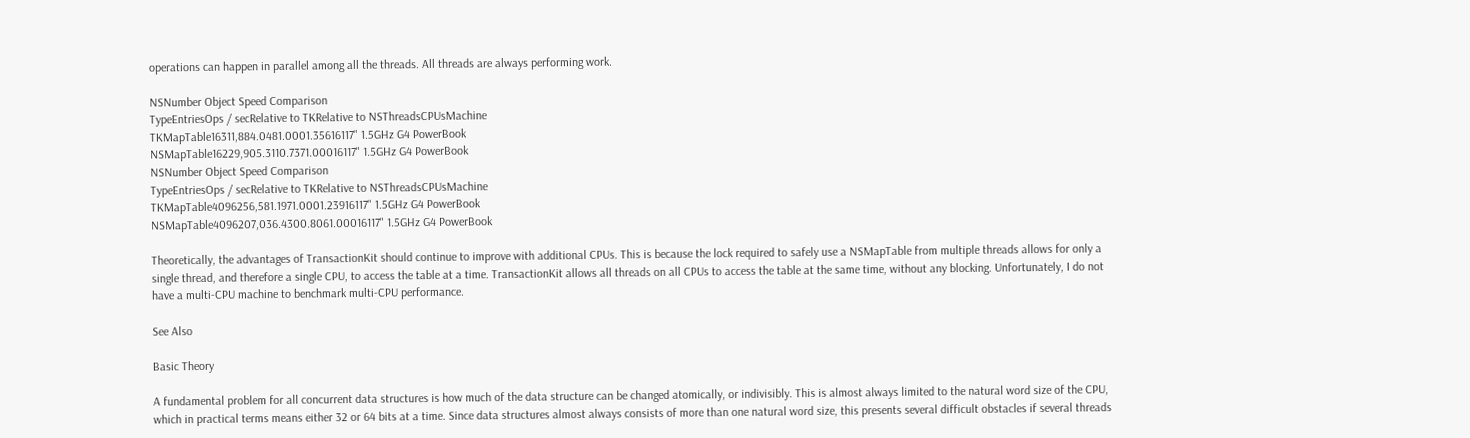operations can happen in parallel among all the threads. All threads are always performing work.

NSNumber Object Speed Comparison
TypeEntriesOps / secRelative to TKRelative to NSThreadsCPUsMachine
TKMapTable16311,884.0481.0001.35616117" 1.5GHz G4 PowerBook
NSMapTable16229,905.3110.7371.00016117" 1.5GHz G4 PowerBook
NSNumber Object Speed Comparison
TypeEntriesOps / secRelative to TKRelative to NSThreadsCPUsMachine
TKMapTable4096256,581.1971.0001.23916117" 1.5GHz G4 PowerBook
NSMapTable4096207,036.4300.8061.00016117" 1.5GHz G4 PowerBook

Theoretically, the advantages of TransactionKit should continue to improve with additional CPUs. This is because the lock required to safely use a NSMapTable from multiple threads allows for only a single thread, and therefore a single CPU, to access the table at a time. TransactionKit allows all threads on all CPUs to access the table at the same time, without any blocking. Unfortunately, I do not have a multi-CPU machine to benchmark multi-CPU performance.

See Also

Basic Theory

A fundamental problem for all concurrent data structures is how much of the data structure can be changed atomically, or indivisibly. This is almost always limited to the natural word size of the CPU, which in practical terms means either 32 or 64 bits at a time. Since data structures almost always consists of more than one natural word size, this presents several difficult obstacles if several threads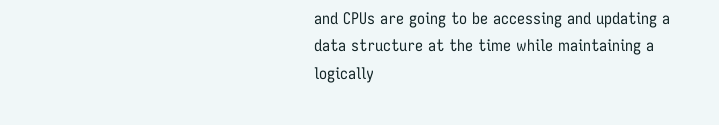and CPUs are going to be accessing and updating a data structure at the time while maintaining a logically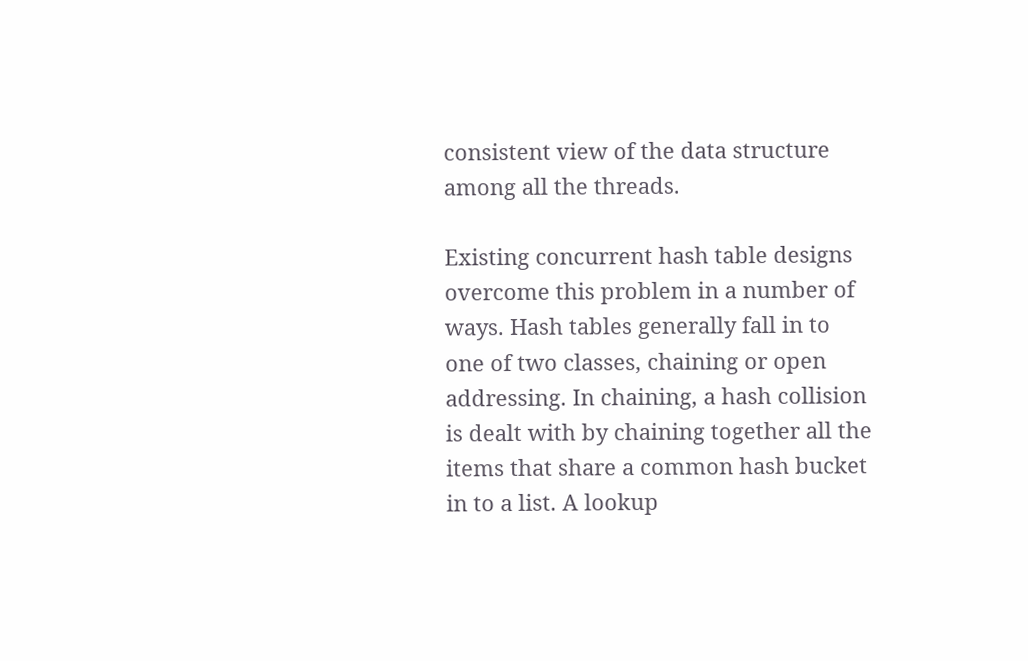consistent view of the data structure among all the threads.

Existing concurrent hash table designs overcome this problem in a number of ways. Hash tables generally fall in to one of two classes, chaining or open addressing. In chaining, a hash collision is dealt with by chaining together all the items that share a common hash bucket in to a list. A lookup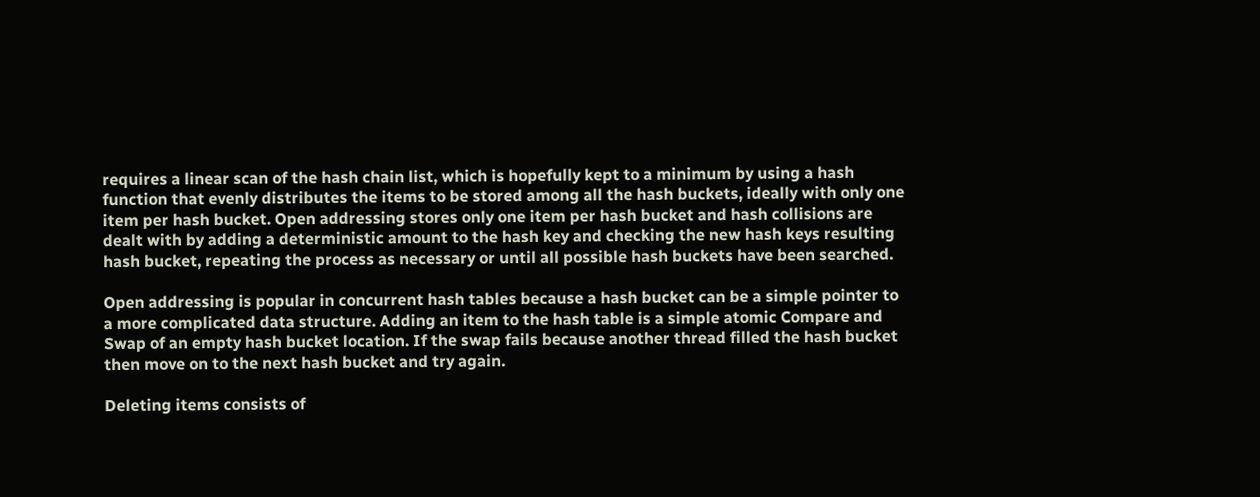requires a linear scan of the hash chain list, which is hopefully kept to a minimum by using a hash function that evenly distributes the items to be stored among all the hash buckets, ideally with only one item per hash bucket. Open addressing stores only one item per hash bucket and hash collisions are dealt with by adding a deterministic amount to the hash key and checking the new hash keys resulting hash bucket, repeating the process as necessary or until all possible hash buckets have been searched.

Open addressing is popular in concurrent hash tables because a hash bucket can be a simple pointer to a more complicated data structure. Adding an item to the hash table is a simple atomic Compare and Swap of an empty hash bucket location. If the swap fails because another thread filled the hash bucket then move on to the next hash bucket and try again.

Deleting items consists of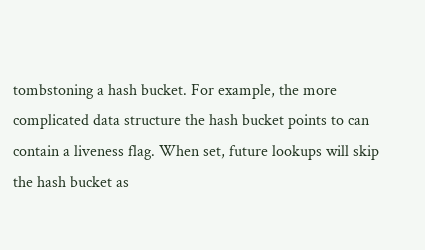tombstoning a hash bucket. For example, the more complicated data structure the hash bucket points to can contain a liveness flag. When set, future lookups will skip the hash bucket as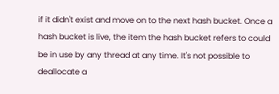if it didn't exist and move on to the next hash bucket. Once a hash bucket is live, the item the hash bucket refers to could be in use by any thread at any time. It's not possible to deallocate a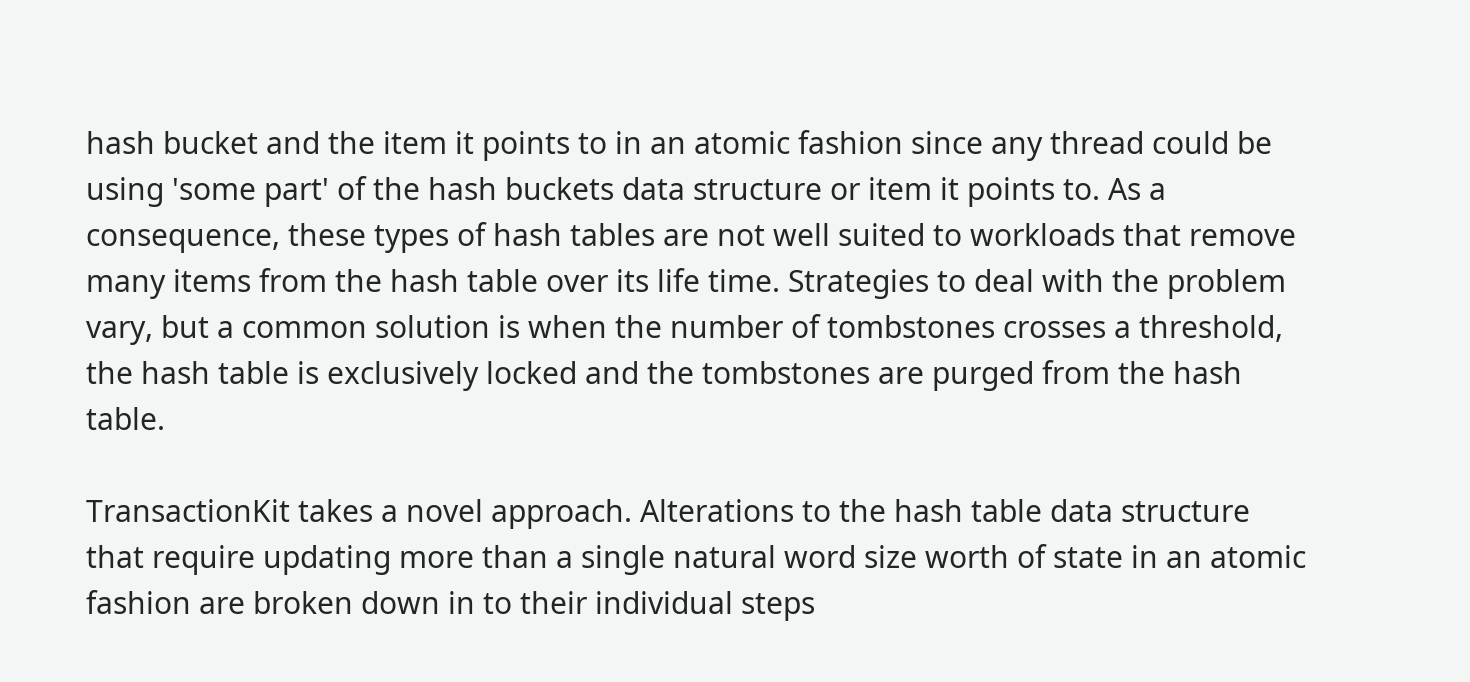hash bucket and the item it points to in an atomic fashion since any thread could be using 'some part' of the hash buckets data structure or item it points to. As a consequence, these types of hash tables are not well suited to workloads that remove many items from the hash table over its life time. Strategies to deal with the problem vary, but a common solution is when the number of tombstones crosses a threshold, the hash table is exclusively locked and the tombstones are purged from the hash table.

TransactionKit takes a novel approach. Alterations to the hash table data structure that require updating more than a single natural word size worth of state in an atomic fashion are broken down in to their individual steps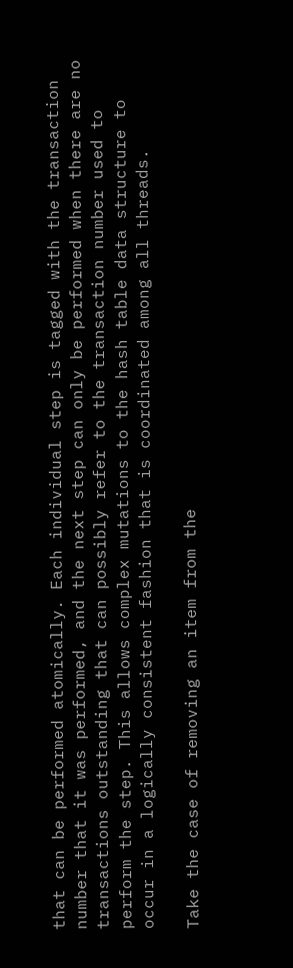that can be performed atomically. Each individual step is tagged with the transaction number that it was performed, and the next step can only be performed when there are no transactions outstanding that can possibly refer to the transaction number used to perform the step. This allows complex mutations to the hash table data structure to occur in a logically consistent fashion that is coordinated among all threads.

Take the case of removing an item from the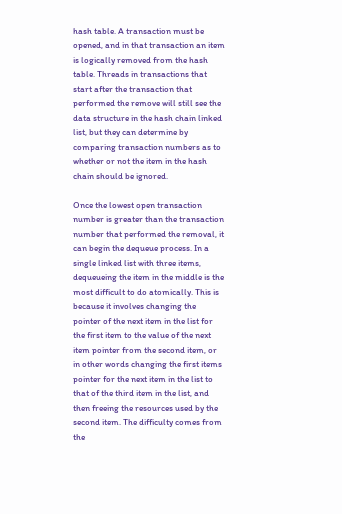hash table. A transaction must be opened, and in that transaction an item is logically removed from the hash table. Threads in transactions that start after the transaction that performed the remove will still see the data structure in the hash chain linked list, but they can determine by comparing transaction numbers as to whether or not the item in the hash chain should be ignored.

Once the lowest open transaction number is greater than the transaction number that performed the removal, it can begin the dequeue process. In a single linked list with three items, dequeueing the item in the middle is the most difficult to do atomically. This is because it involves changing the pointer of the next item in the list for the first item to the value of the next item pointer from the second item, or in other words changing the first items pointer for the next item in the list to that of the third item in the list, and then freeing the resources used by the second item. The difficulty comes from the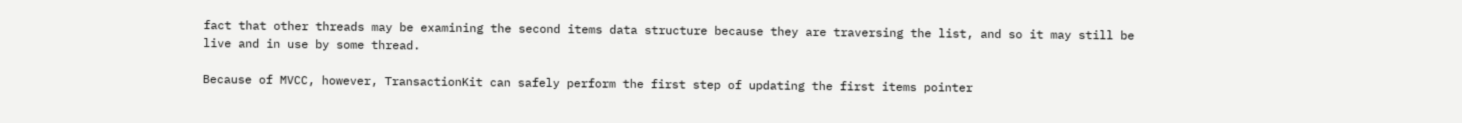fact that other threads may be examining the second items data structure because they are traversing the list, and so it may still be live and in use by some thread.

Because of MVCC, however, TransactionKit can safely perform the first step of updating the first items pointer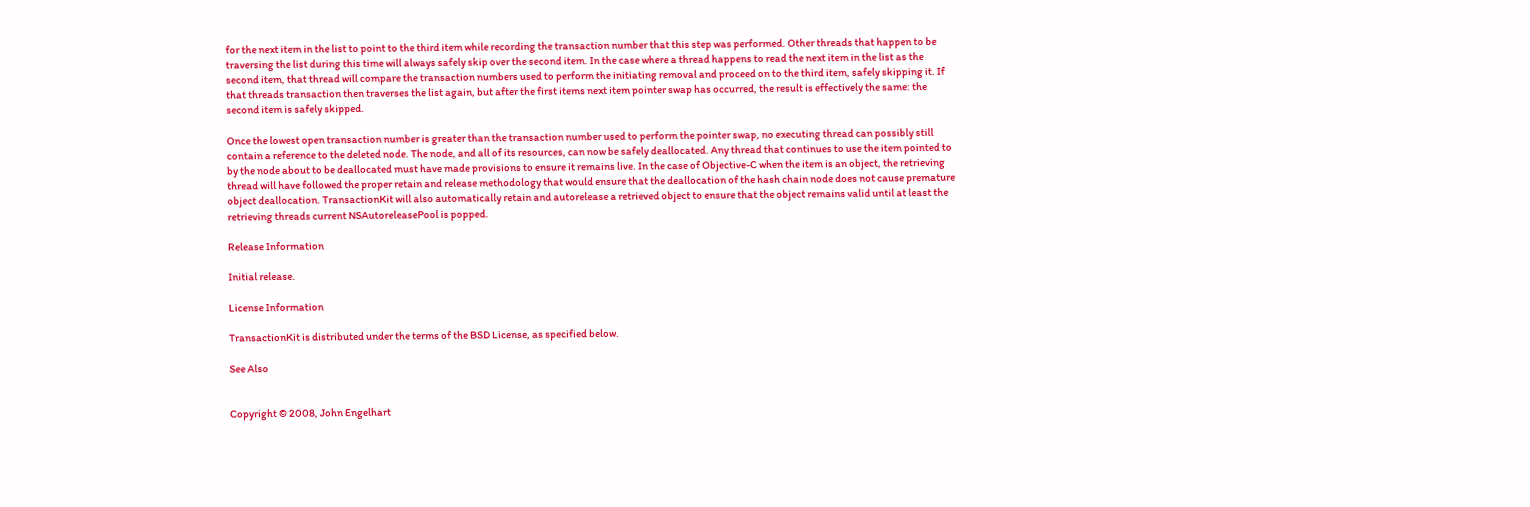for the next item in the list to point to the third item while recording the transaction number that this step was performed. Other threads that happen to be traversing the list during this time will always safely skip over the second item. In the case where a thread happens to read the next item in the list as the second item, that thread will compare the transaction numbers used to perform the initiating removal and proceed on to the third item, safely skipping it. If that threads transaction then traverses the list again, but after the first items next item pointer swap has occurred, the result is effectively the same: the second item is safely skipped.

Once the lowest open transaction number is greater than the transaction number used to perform the pointer swap, no executing thread can possibly still contain a reference to the deleted node. The node, and all of its resources, can now be safely deallocated. Any thread that continues to use the item pointed to by the node about to be deallocated must have made provisions to ensure it remains live. In the case of Objective-C when the item is an object, the retrieving thread will have followed the proper retain and release methodology that would ensure that the deallocation of the hash chain node does not cause premature object deallocation. TransactionKit will also automatically retain and autorelease a retrieved object to ensure that the object remains valid until at least the retrieving threads current NSAutoreleasePool is popped.

Release Information

Initial release.

License Information

TransactionKit is distributed under the terms of the BSD License, as specified below.

See Also


Copyright © 2008, John Engelhart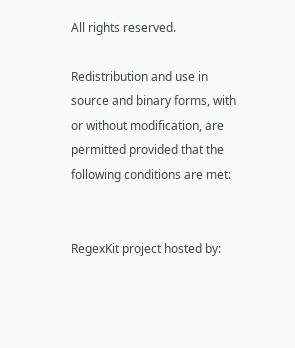All rights reserved.

Redistribution and use in source and binary forms, with or without modification, are permitted provided that the following conditions are met:


RegexKit project hosted by: